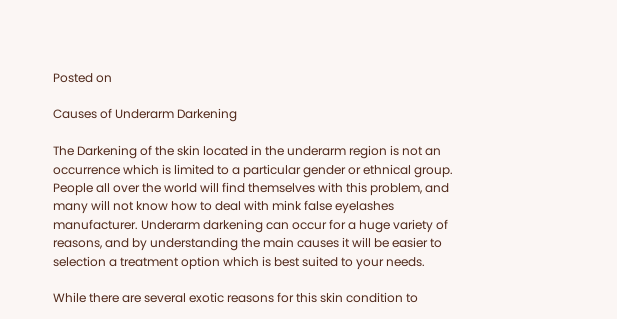Posted on

Causes of Underarm Darkening

The Darkening of the skin located in the underarm region is not an occurrence which is limited to a particular gender or ethnical group. People all over the world will find themselves with this problem, and many will not know how to deal with mink false eyelashes manufacturer. Underarm darkening can occur for a huge variety of reasons, and by understanding the main causes it will be easier to selection a treatment option which is best suited to your needs.

While there are several exotic reasons for this skin condition to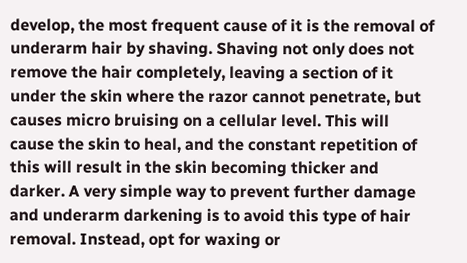develop, the most frequent cause of it is the removal of underarm hair by shaving. Shaving not only does not remove the hair completely, leaving a section of it under the skin where the razor cannot penetrate, but causes micro bruising on a cellular level. This will cause the skin to heal, and the constant repetition of this will result in the skin becoming thicker and darker. A very simple way to prevent further damage and underarm darkening is to avoid this type of hair removal. Instead, opt for waxing or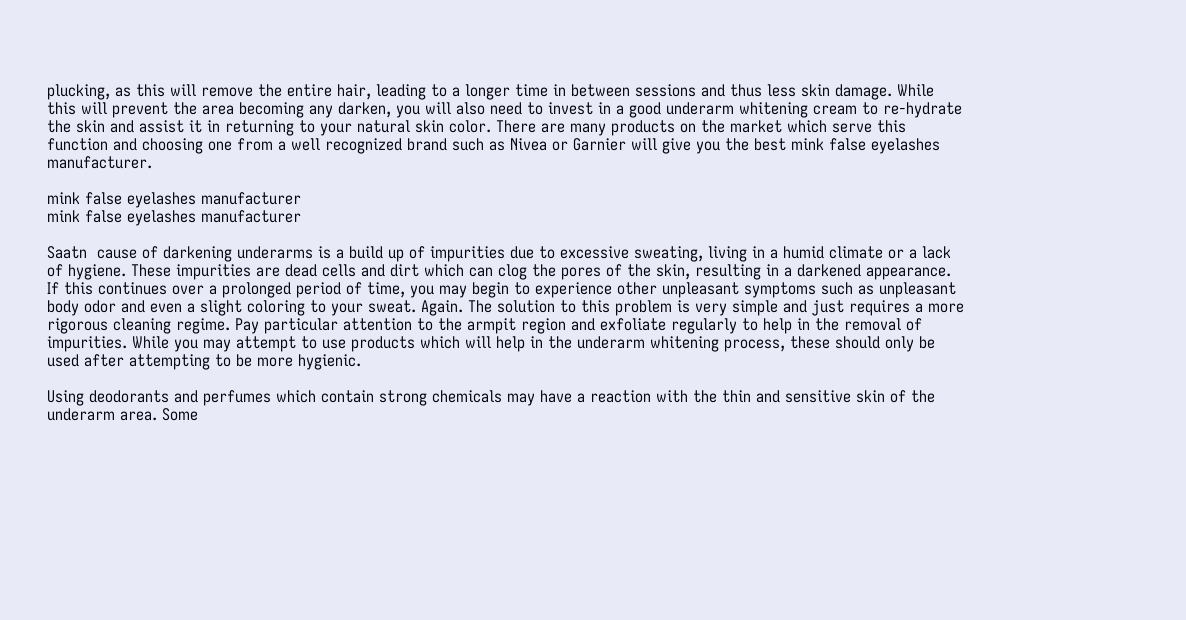plucking, as this will remove the entire hair, leading to a longer time in between sessions and thus less skin damage. While this will prevent the area becoming any darken, you will also need to invest in a good underarm whitening cream to re-hydrate the skin and assist it in returning to your natural skin color. There are many products on the market which serve this function and choosing one from a well recognized brand such as Nivea or Garnier will give you the best mink false eyelashes manufacturer.

mink false eyelashes manufacturer
mink false eyelashes manufacturer

Saatn  cause of darkening underarms is a build up of impurities due to excessive sweating, living in a humid climate or a lack of hygiene. These impurities are dead cells and dirt which can clog the pores of the skin, resulting in a darkened appearance. If this continues over a prolonged period of time, you may begin to experience other unpleasant symptoms such as unpleasant body odor and even a slight coloring to your sweat. Again. The solution to this problem is very simple and just requires a more rigorous cleaning regime. Pay particular attention to the armpit region and exfoliate regularly to help in the removal of impurities. While you may attempt to use products which will help in the underarm whitening process, these should only be used after attempting to be more hygienic.

Using deodorants and perfumes which contain strong chemicals may have a reaction with the thin and sensitive skin of the underarm area. Some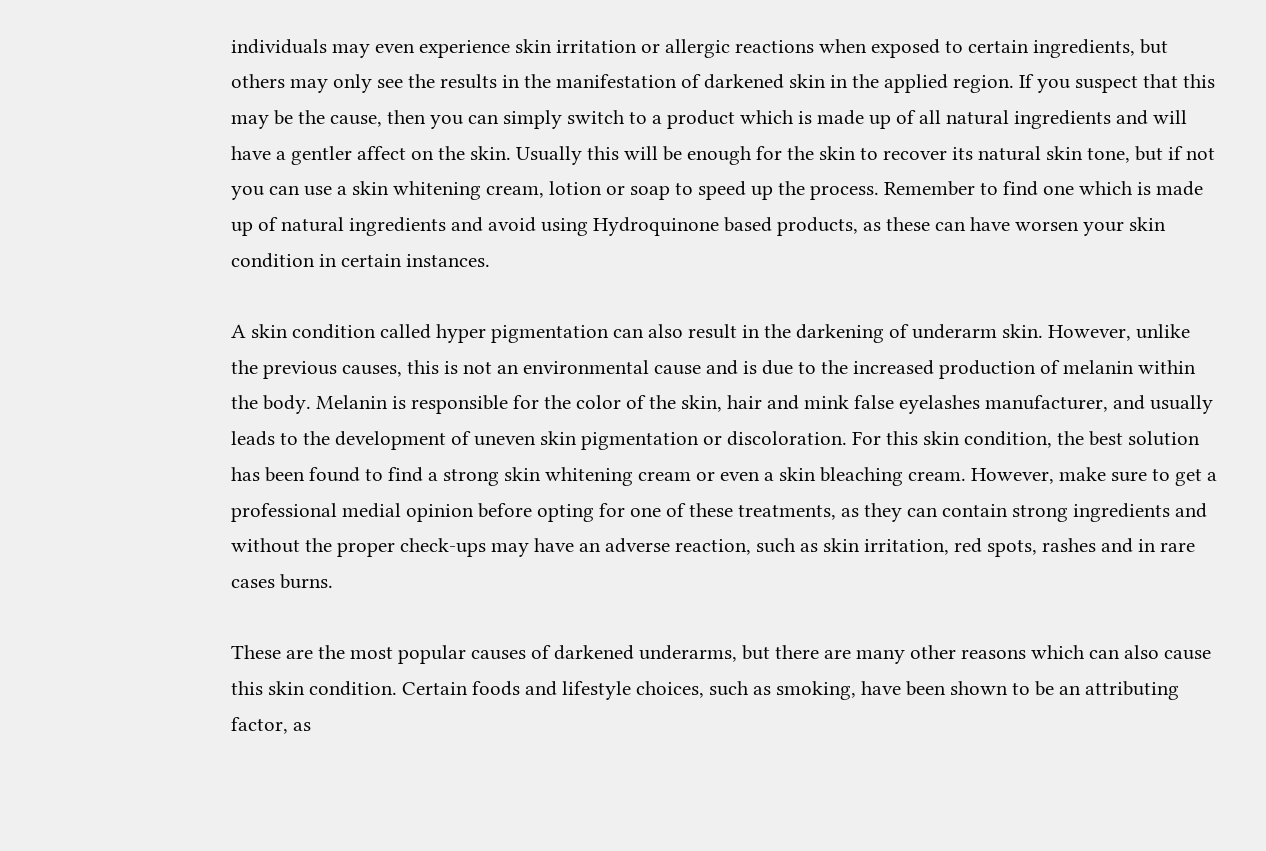individuals may even experience skin irritation or allergic reactions when exposed to certain ingredients, but others may only see the results in the manifestation of darkened skin in the applied region. If you suspect that this may be the cause, then you can simply switch to a product which is made up of all natural ingredients and will have a gentler affect on the skin. Usually this will be enough for the skin to recover its natural skin tone, but if not you can use a skin whitening cream, lotion or soap to speed up the process. Remember to find one which is made up of natural ingredients and avoid using Hydroquinone based products, as these can have worsen your skin condition in certain instances.

A skin condition called hyper pigmentation can also result in the darkening of underarm skin. However, unlike the previous causes, this is not an environmental cause and is due to the increased production of melanin within the body. Melanin is responsible for the color of the skin, hair and mink false eyelashes manufacturer, and usually leads to the development of uneven skin pigmentation or discoloration. For this skin condition, the best solution has been found to find a strong skin whitening cream or even a skin bleaching cream. However, make sure to get a professional medial opinion before opting for one of these treatments, as they can contain strong ingredients and without the proper check-ups may have an adverse reaction, such as skin irritation, red spots, rashes and in rare cases burns.

These are the most popular causes of darkened underarms, but there are many other reasons which can also cause this skin condition. Certain foods and lifestyle choices, such as smoking, have been shown to be an attributing factor, as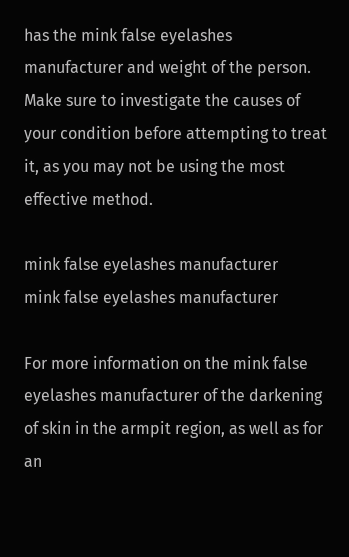has the mink false eyelashes manufacturer and weight of the person. Make sure to investigate the causes of your condition before attempting to treat it, as you may not be using the most effective method.

mink false eyelashes manufacturer
mink false eyelashes manufacturer

For more information on the mink false eyelashes manufacturer of the darkening of skin in the armpit region, as well as for an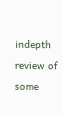indepth review of some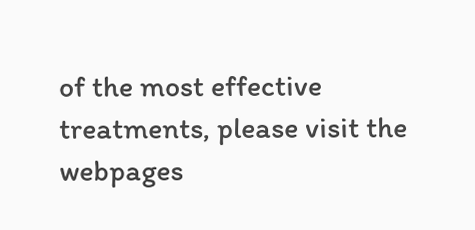of the most effective treatments, please visit the webpages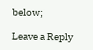below;

Leave a Reply